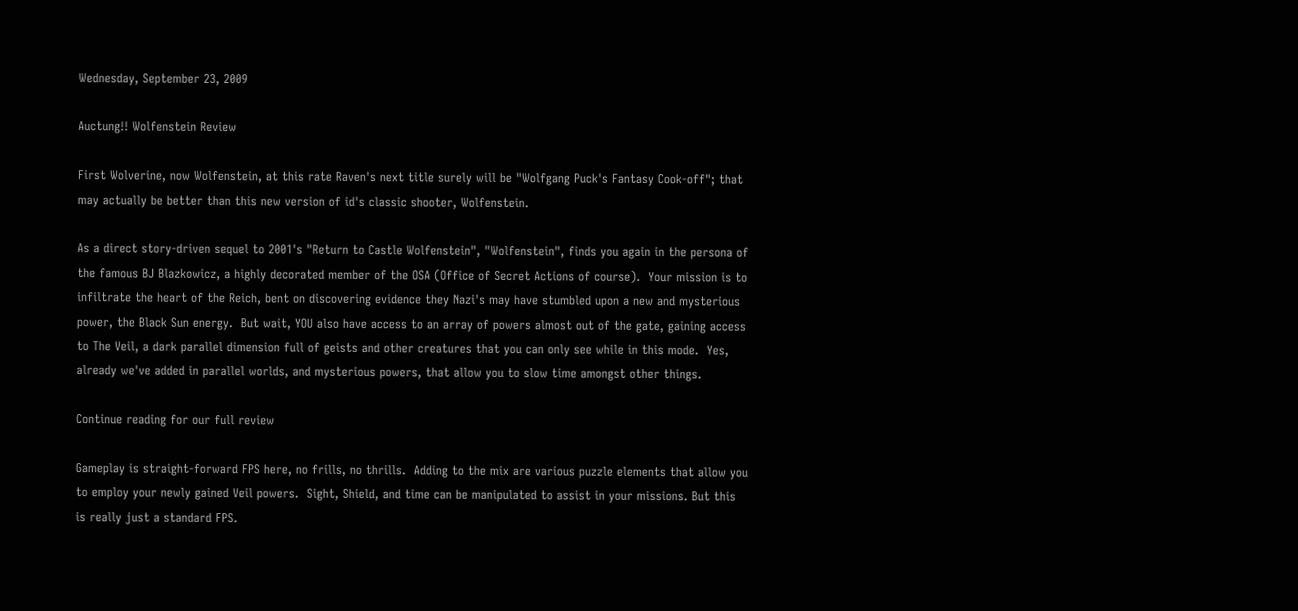Wednesday, September 23, 2009

Auctung!! Wolfenstein Review

First Wolverine, now Wolfenstein, at this rate Raven's next title surely will be "Wolfgang Puck's Fantasy Cook-off"; that may actually be better than this new version of id's classic shooter, Wolfenstein.

As a direct story-driven sequel to 2001's "Return to Castle Wolfenstein", "Wolfenstein", finds you again in the persona of the famous BJ Blazkowicz, a highly decorated member of the OSA (Office of Secret Actions of course).  Your mission is to infiltrate the heart of the Reich, bent on discovering evidence they Nazi's may have stumbled upon a new and mysterious power, the Black Sun energy.  But wait, YOU also have access to an array of powers almost out of the gate, gaining access to The Veil, a dark parallel dimension full of geists and other creatures that you can only see while in this mode.  Yes, already we've added in parallel worlds, and mysterious powers, that allow you to slow time amongst other things.

Continue reading for our full review

Gameplay is straight-forward FPS here, no frills, no thrills.  Adding to the mix are various puzzle elements that allow you to employ your newly gained Veil powers.  Sight, Shield, and time can be manipulated to assist in your missions. But this is really just a standard FPS.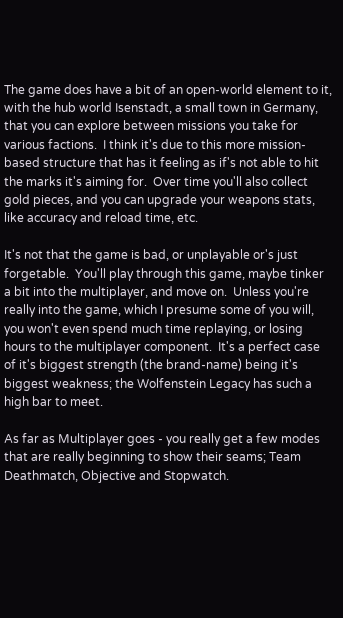The game does have a bit of an open-world element to it, with the hub world Isenstadt, a small town in Germany, that you can explore between missions you take for various factions.  I think it's due to this more mission-based structure that has it feeling as if's not able to hit the marks it's aiming for.  Over time you'll also collect gold pieces, and you can upgrade your weapons stats, like accuracy and reload time, etc.

It's not that the game is bad, or unplayable or's just forgetable.  You'll play through this game, maybe tinker a bit into the multiplayer, and move on.  Unless you're really into the game, which I presume some of you will, you won't even spend much time replaying, or losing hours to the multiplayer component.  It's a perfect case of it's biggest strength (the brand-name) being it's biggest weakness; the Wolfenstein Legacy has such a high bar to meet.

As far as Multiplayer goes - you really get a few modes that are really beginning to show their seams; Team Deathmatch, Objective and Stopwatch.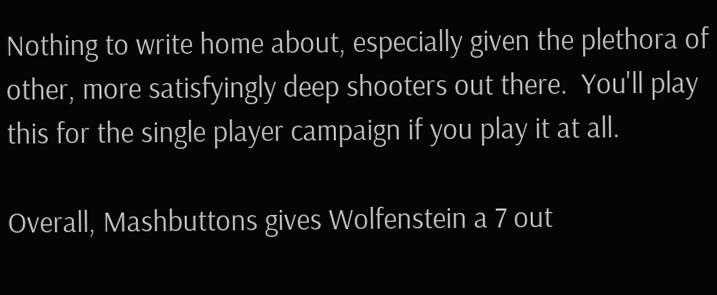Nothing to write home about, especially given the plethora of other, more satisfyingly deep shooters out there.  You'll play this for the single player campaign if you play it at all.

Overall, Mashbuttons gives Wolfenstein a 7 out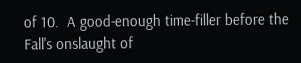of 10.  A good-enough time-filler before the Fall's onslaught of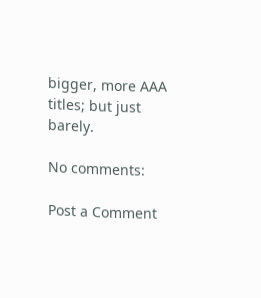bigger, more AAA titles; but just barely.

No comments:

Post a Comment